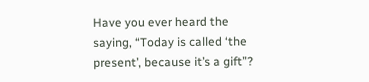Have you ever heard the saying, “Today is called ‘the present’, because it’s a gift”?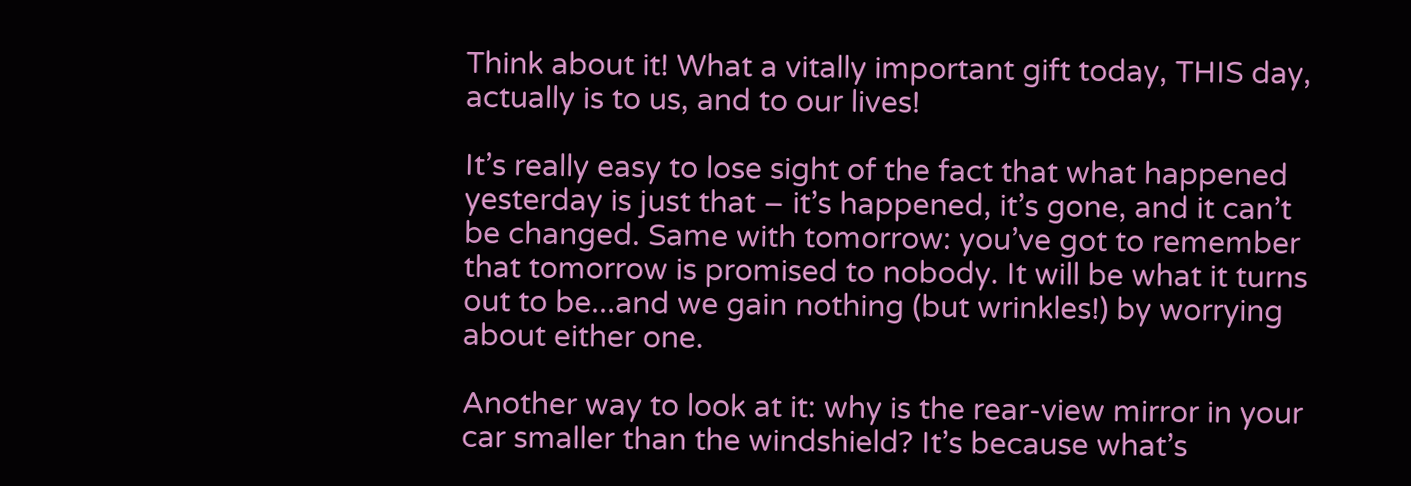Think about it! What a vitally important gift today, THIS day, actually is to us, and to our lives!

It’s really easy to lose sight of the fact that what happened yesterday is just that – it’s happened, it’s gone, and it can’t be changed. Same with tomorrow: you’ve got to remember that tomorrow is promised to nobody. It will be what it turns out to be...and we gain nothing (but wrinkles!) by worrying about either one.

Another way to look at it: why is the rear-view mirror in your car smaller than the windshield? It’s because what’s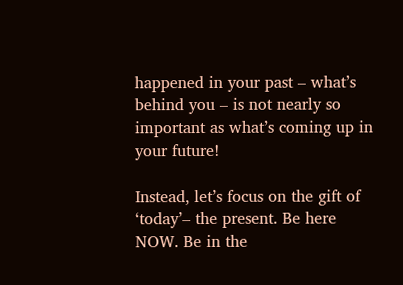happened in your past – what’s behind you – is not nearly so important as what’s coming up in your future!

Instead, let’s focus on the gift of ‘today’– the present. Be here NOW. Be in the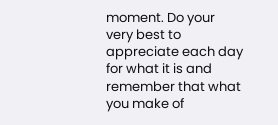moment. Do your very best to appreciate each day for what it is and remember that what you make of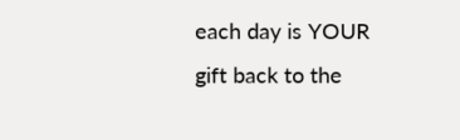each day is YOUR gift back to the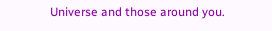Universe and those around you.